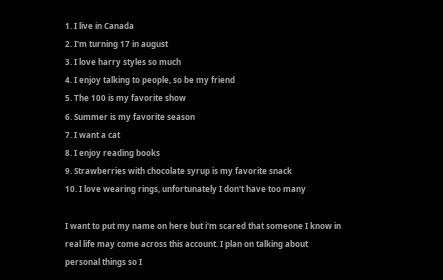1. I live in Canada
2. I'm turning 17 in august
3. I love harry styles so much
4. I enjoy talking to people, so be my friend
5. The 100 is my favorite show
6. Summer is my favorite season
7. I want a cat
8. I enjoy reading books
9. Strawberries with chocolate syrup is my favorite snack
10. I love wearing rings, unfortunately I don't have too many

I want to put my name on here but i'm scared that someone I know in real life may come across this account. I plan on talking about personal things so I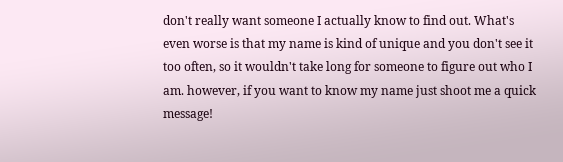don't really want someone I actually know to find out. What's even worse is that my name is kind of unique and you don't see it too often, so it wouldn't take long for someone to figure out who I am. however, if you want to know my name just shoot me a quick message!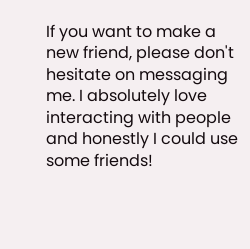If you want to make a new friend, please don't hesitate on messaging me. I absolutely love interacting with people and honestly I could use some friends!